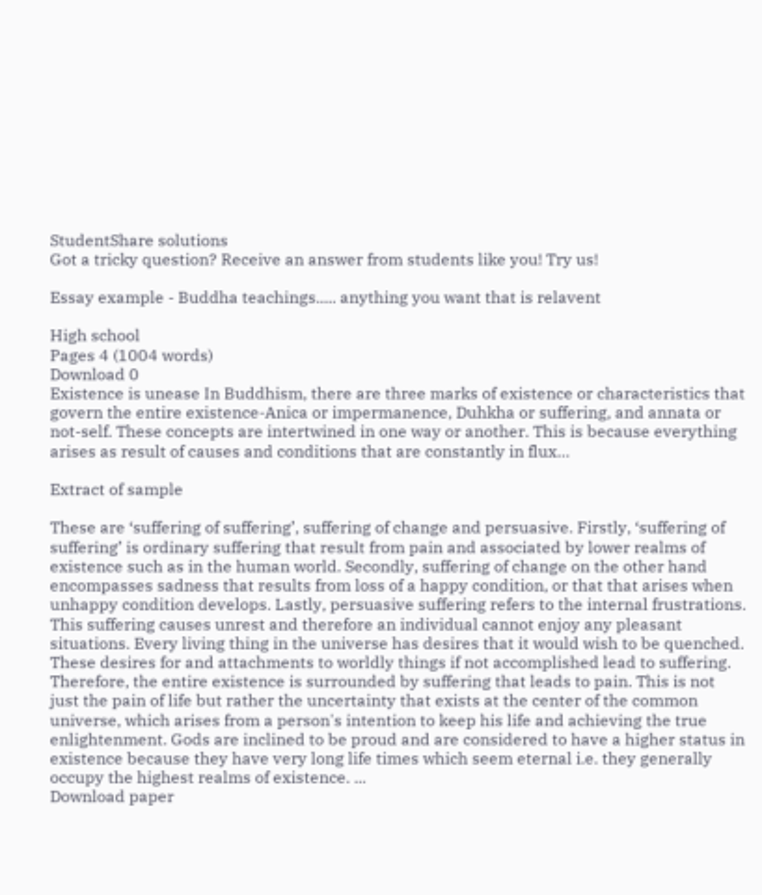StudentShare solutions
Got a tricky question? Receive an answer from students like you! Try us!

Essay example - Buddha teachings..... anything you want that is relavent

High school
Pages 4 (1004 words)
Download 0
Existence is unease In Buddhism, there are three marks of existence or characteristics that govern the entire existence-Anica or impermanence, Duhkha or suffering, and annata or not-self. These concepts are intertwined in one way or another. This is because everything arises as result of causes and conditions that are constantly in flux…

Extract of sample

These are ‘suffering of suffering’, suffering of change and persuasive. Firstly, ‘suffering of suffering’ is ordinary suffering that result from pain and associated by lower realms of existence such as in the human world. Secondly, suffering of change on the other hand encompasses sadness that results from loss of a happy condition, or that that arises when unhappy condition develops. Lastly, persuasive suffering refers to the internal frustrations. This suffering causes unrest and therefore an individual cannot enjoy any pleasant situations. Every living thing in the universe has desires that it would wish to be quenched. These desires for and attachments to worldly things if not accomplished lead to suffering. Therefore, the entire existence is surrounded by suffering that leads to pain. This is not just the pain of life but rather the uncertainty that exists at the center of the common universe, which arises from a person's intention to keep his life and achieving the true enlightenment. Gods are inclined to be proud and are considered to have a higher status in existence because they have very long life times which seem eternal i.e. they generally occupy the highest realms of existence. ...
Download paper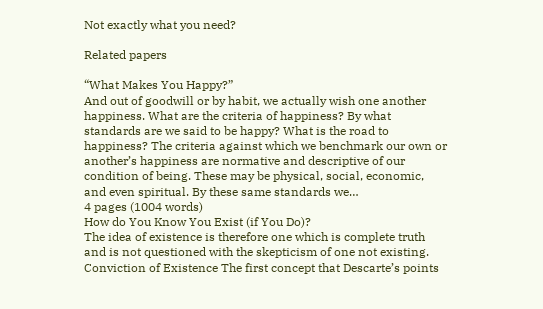Not exactly what you need?

Related papers

“What Makes You Happy?”
And out of goodwill or by habit, we actually wish one another happiness. What are the criteria of happiness? By what standards are we said to be happy? What is the road to happiness? The criteria against which we benchmark our own or another’s happiness are normative and descriptive of our condition of being. These may be physical, social, economic, and even spiritual. By these same standards we…
4 pages (1004 words)
How do You Know You Exist (if You Do)?
The idea of existence is therefore one which is complete truth and is not questioned with the skepticism of one not existing. Conviction of Existence The first concept that Descarte’s points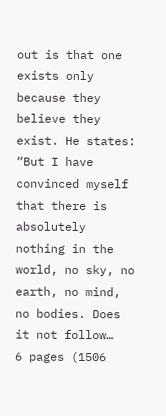out is that one exists only because they believe they exist. He states: “But I have convinced myself that there is absolutely nothing in the world, no sky, no earth, no mind, no bodies. Does it not follow…
6 pages (1506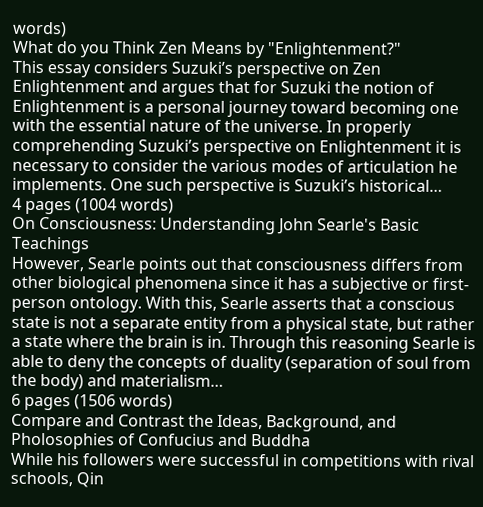words)
What do you Think Zen Means by "Enlightenment?"
This essay considers Suzuki’s perspective on Zen Enlightenment and argues that for Suzuki the notion of Enlightenment is a personal journey toward becoming one with the essential nature of the universe. In properly comprehending Suzuki’s perspective on Enlightenment it is necessary to consider the various modes of articulation he implements. One such perspective is Suzuki’s historical…
4 pages (1004 words)
On Consciousness: Understanding John Searle's Basic Teachings
However, Searle points out that consciousness differs from other biological phenomena since it has a subjective or first-person ontology. With this, Searle asserts that a conscious state is not a separate entity from a physical state, but rather a state where the brain is in. Through this reasoning Searle is able to deny the concepts of duality (separation of soul from the body) and materialism…
6 pages (1506 words)
Compare and Contrast the Ideas, Background, and Pholosophies of Confucius and Buddha
While his followers were successful in competitions with rival schools, Qin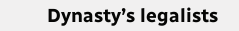Dynasty’s legalists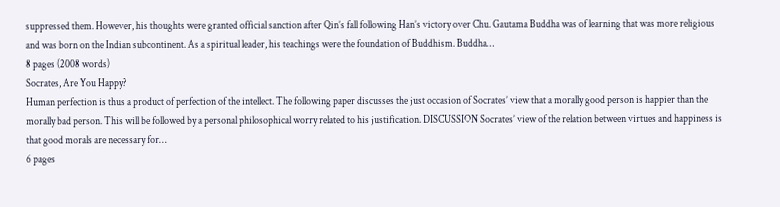suppressed them. However, his thoughts were granted official sanction after Qin’s fall following Han’s victory over Chu. Gautama Buddha was of learning that was more religious and was born on the Indian subcontinent. As a spiritual leader, his teachings were the foundation of Buddhism. Buddha…
8 pages (2008 words)
Socrates, Are You Happy?
Human perfection is thus a product of perfection of the intellect. The following paper discusses the just occasion of Socrates’ view that a morally good person is happier than the morally bad person. This will be followed by a personal philosophical worry related to his justification. DISCUSSION Socrates’ view of the relation between virtues and happiness is that good morals are necessary for…
6 pages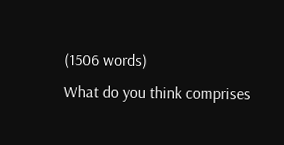(1506 words)
What do you think comprises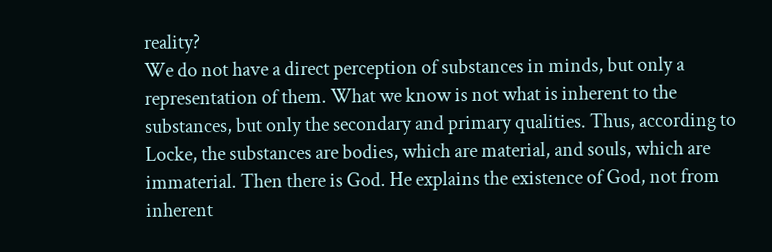reality?
We do not have a direct perception of substances in minds, but only a representation of them. What we know is not what is inherent to the substances, but only the secondary and primary qualities. Thus, according to Locke, the substances are bodies, which are material, and souls, which are immaterial. Then there is God. He explains the existence of God, not from inherent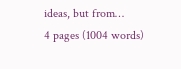ideas, but from…
4 pages (1004 words)